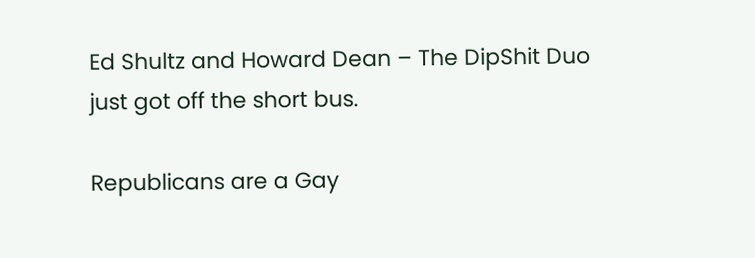Ed Shultz and Howard Dean – The DipShit Duo just got off the short bus.

Republicans are a Gay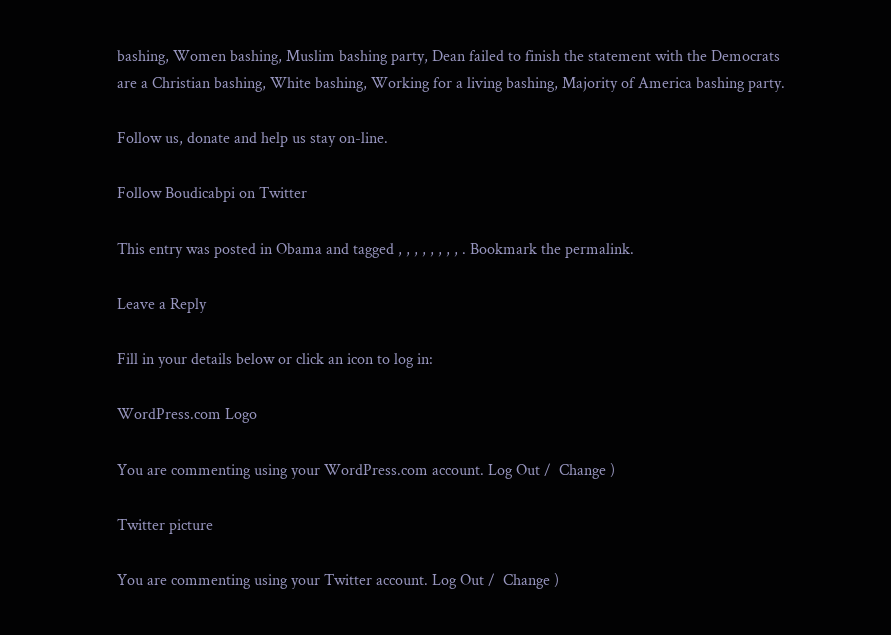bashing, Women bashing, Muslim bashing party, Dean failed to finish the statement with the Democrats are a Christian bashing, White bashing, Working for a living bashing, Majority of America bashing party.

Follow us, donate and help us stay on-line.

Follow Boudicabpi on Twitter

This entry was posted in Obama and tagged , , , , , , , , . Bookmark the permalink.

Leave a Reply

Fill in your details below or click an icon to log in:

WordPress.com Logo

You are commenting using your WordPress.com account. Log Out /  Change )

Twitter picture

You are commenting using your Twitter account. Log Out /  Change )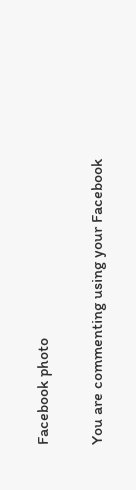Facebook photo

You are commenting using your Facebook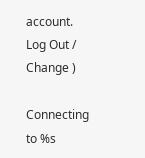account. Log Out /  Change )

Connecting to %s